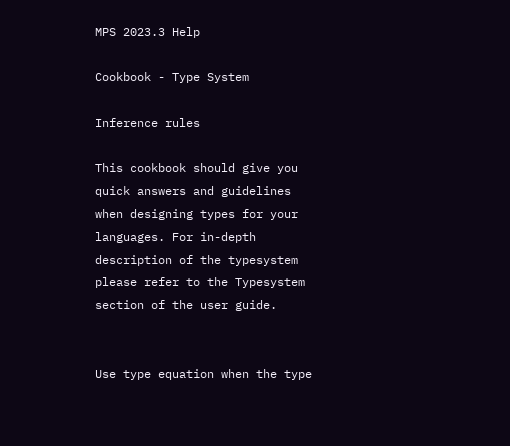MPS 2023.3 Help

Cookbook - Type System

Inference rules

This cookbook should give you quick answers and guidelines when designing types for your languages. For in-depth description of the typesystem please refer to the Typesystem section of the user guide.


Use type equation when the type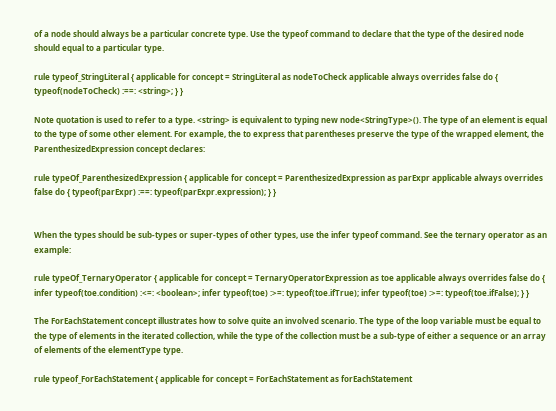of a node should always be a particular concrete type. Use the typeof command to declare that the type of the desired node should equal to a particular type.

rule typeof_StringLiteral { applicable for concept = StringLiteral as nodeToCheck applicable always overrides false do { typeof(nodeToCheck) :==: <string>; } }

Note quotation is used to refer to a type. <string> is equivalent to typing new node<StringType>(). The type of an element is equal to the type of some other element. For example, the to express that parentheses preserve the type of the wrapped element, the ParenthesizedExpression concept declares:

rule typeOf_ParenthesizedExpression { applicable for concept = ParenthesizedExpression as parExpr applicable always overrides false do { typeof(parExpr) :==: typeof(parExpr.expression); } }


When the types should be sub-types or super-types of other types, use the infer typeof command. See the ternary operator as an example:

rule typeOf_TernaryOperator { applicable for concept = TernaryOperatorExpression as toe applicable always overrides false do { infer typeof(toe.condition) :<=: <boolean>; infer typeof(toe) :>=: typeof(toe.ifTrue); infer typeof(toe) :>=: typeof(toe.ifFalse); } }

The ForEachStatement concept illustrates how to solve quite an involved scenario. The type of the loop variable must be equal to the type of elements in the iterated collection, while the type of the collection must be a sub-type of either a sequence or an array of elements of the elementType type.

rule typeof_ForEachStatement { applicable for concept = ForEachStatement as forEachStatement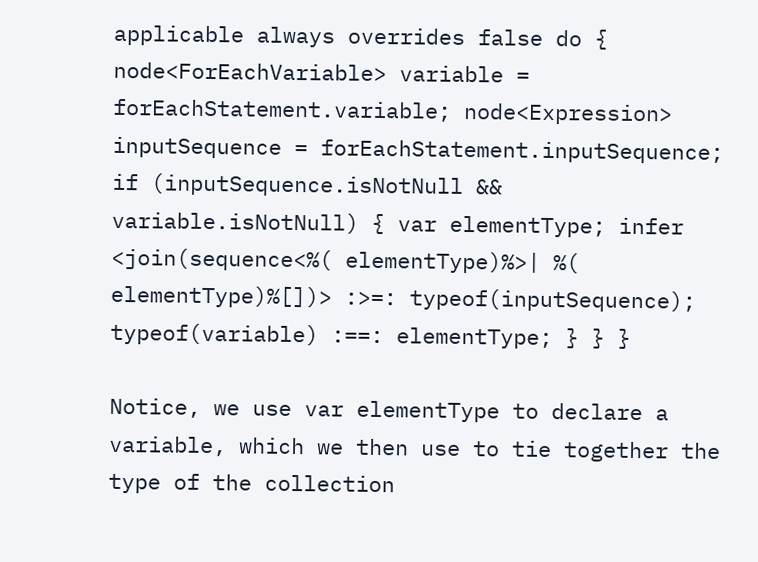applicable always overrides false do { node<ForEachVariable> variable = forEachStatement.variable; node<Expression> inputSequence = forEachStatement.inputSequence; if (inputSequence.isNotNull && variable.isNotNull) { var elementType; infer <join(sequence<%( elementType)%>| %( elementType)%[])> :>=: typeof(inputSequence); typeof(variable) :==: elementType; } } }

Notice, we use var elementType to declare a variable, which we then use to tie together the type of the collection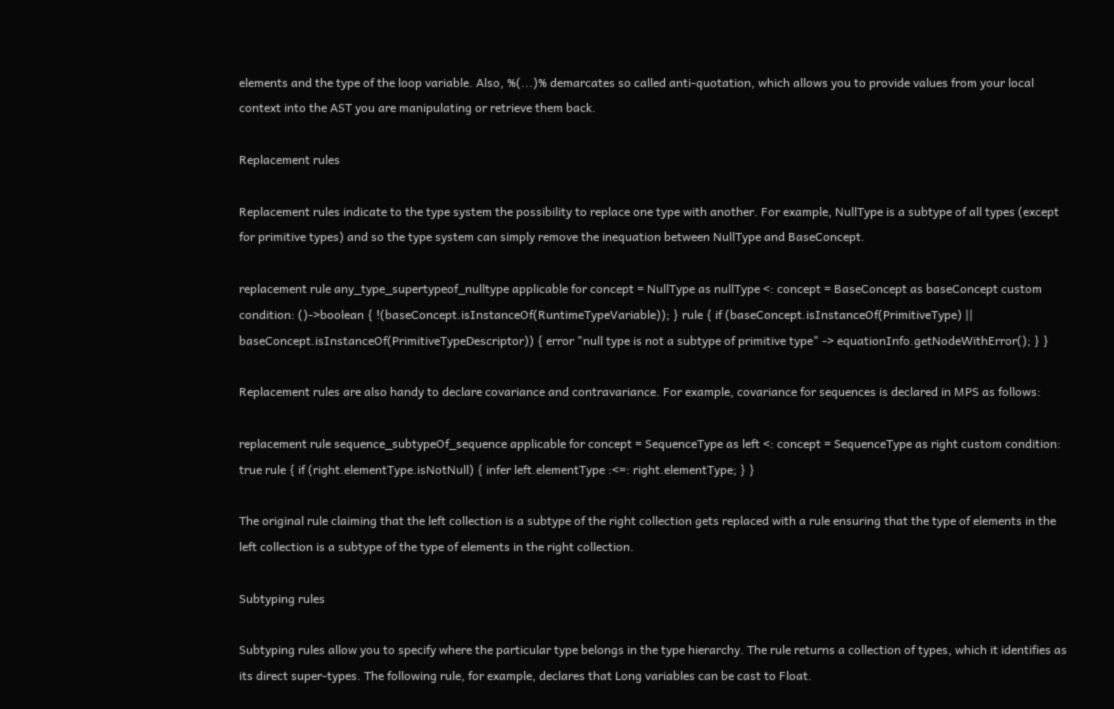elements and the type of the loop variable. Also, %(...)% demarcates so called anti-quotation, which allows you to provide values from your local context into the AST you are manipulating or retrieve them back.

Replacement rules

Replacement rules indicate to the type system the possibility to replace one type with another. For example, NullType is a subtype of all types (except for primitive types) and so the type system can simply remove the inequation between NullType and BaseConcept.

replacement rule any_type_supertypeof_nulltype applicable for concept = NullType as nullType <: concept = BaseConcept as baseConcept custom condition: ()->boolean { !(baseConcept.isInstanceOf(RuntimeTypeVariable)); } rule { if (baseConcept.isInstanceOf(PrimitiveType) || baseConcept.isInstanceOf(PrimitiveTypeDescriptor)) { error "null type is not a subtype of primitive type" -> equationInfo.getNodeWithError(); } }

Replacement rules are also handy to declare covariance and contravariance. For example, covariance for sequences is declared in MPS as follows:

replacement rule sequence_subtypeOf_sequence applicable for concept = SequenceType as left <: concept = SequenceType as right custom condition: true rule { if (right.elementType.isNotNull) { infer left.elementType :<=: right.elementType; } }

The original rule claiming that the left collection is a subtype of the right collection gets replaced with a rule ensuring that the type of elements in the left collection is a subtype of the type of elements in the right collection.

Subtyping rules

Subtyping rules allow you to specify where the particular type belongs in the type hierarchy. The rule returns a collection of types, which it identifies as its direct super-types. The following rule, for example, declares that Long variables can be cast to Float.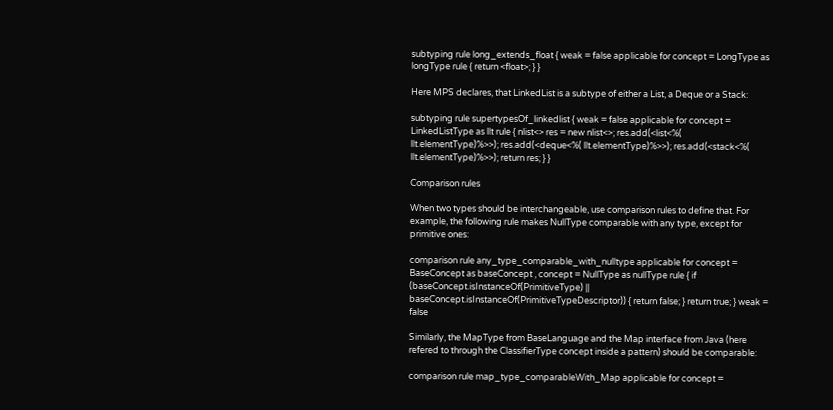subtyping rule long_extends_float { weak = false applicable for concept = LongType as longType rule { return <float>; } }

Here MPS declares, that LinkedList is a subtype of either a List, a Deque or a Stack:

subtyping rule supertypesOf_linkedlist { weak = false applicable for concept = LinkedListType as llt rule { nlist<> res = new nlist<>; res.add(<list<%( llt.elementType)%>>); res.add(<deque<%( llt.elementType)%>>); res.add(<stack<%( llt.elementType)%>>); return res; } }

Comparison rules

When two types should be interchangeable, use comparison rules to define that. For example, the following rule makes NullType comparable with any type, except for primitive ones:

comparison rule any_type_comparable_with_nulltype applicable for concept = BaseConcept as baseConcept , concept = NullType as nullType rule { if (baseConcept.isInstanceOf(PrimitiveType) || baseConcept.isInstanceOf(PrimitiveTypeDescriptor)) { return false; } return true; } weak = false

Similarly, the MapType from BaseLanguage and the Map interface from Java (here refered to through the ClassifierType concept inside a pattern) should be comparable:

comparison rule map_type_comparableWith_Map applicable for concept =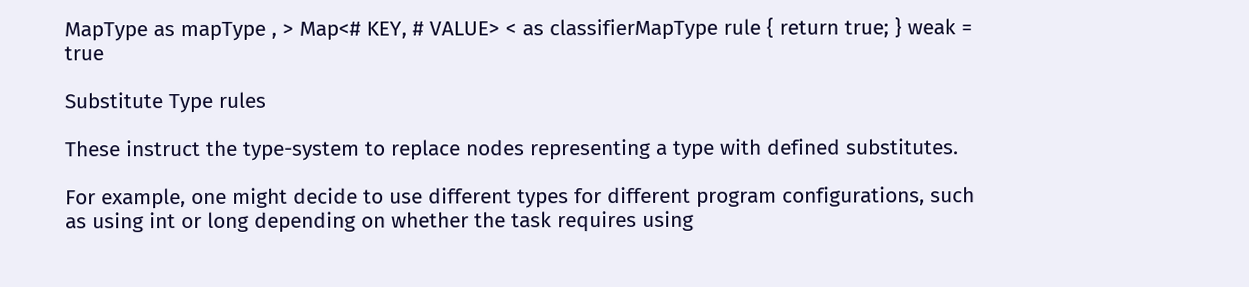MapType as mapType , > Map<# KEY, # VALUE> < as classifierMapType rule { return true; } weak = true

Substitute Type rules

These instruct the type-system to replace nodes representing a type with defined substitutes.

For example, one might decide to use different types for different program configurations, such as using int or long depending on whether the task requires using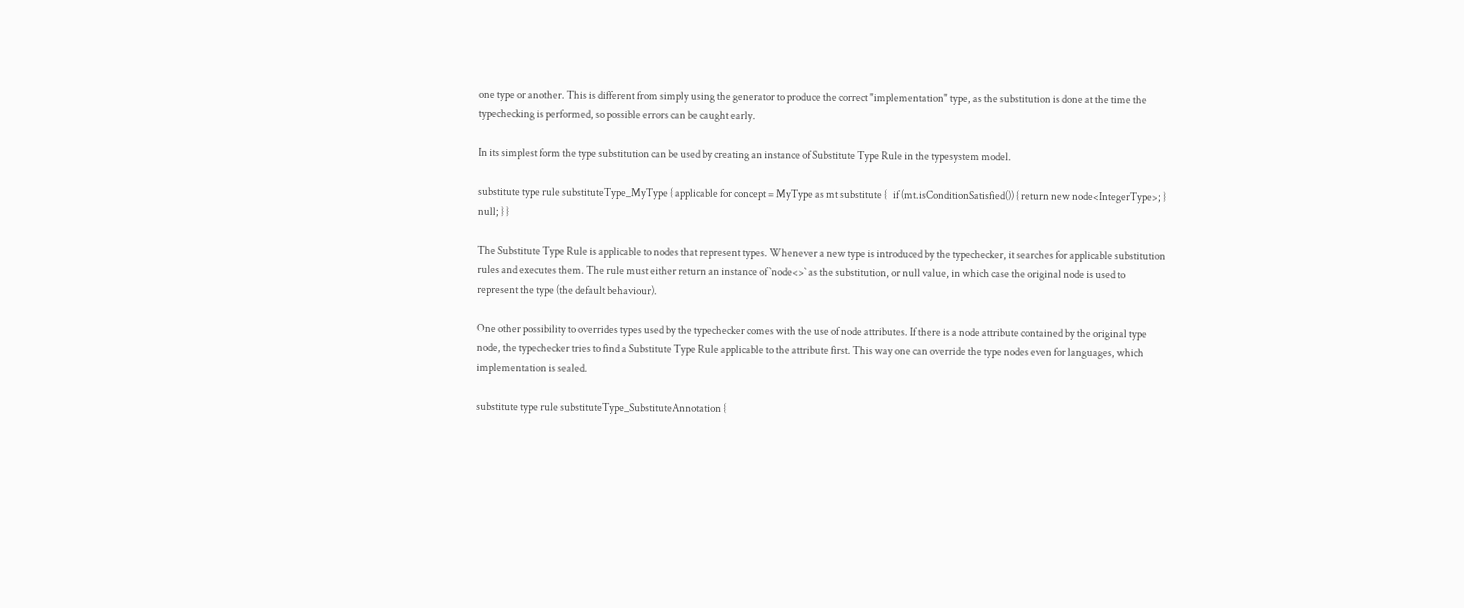one type or another. This is different from simply using the generator to produce the correct "implementation" type, as the substitution is done at the time the typechecking is performed, so possible errors can be caught early.

In its simplest form the type substitution can be used by creating an instance of Substitute Type Rule in the typesystem model.

substitute type rule substituteType_MyType { applicable for concept = MyType as mt substitute {   if (mt.isConditionSatisfied()) { return new node<IntegerType>; } null; } }

The Substitute Type Rule is applicable to nodes that represent types. Whenever a new type is introduced by the typechecker, it searches for applicable substitution rules and executes them. The rule must either return an instance of `node<>` as the substitution, or null value, in which case the original node is used to represent the type (the default behaviour).

One other possibility to overrides types used by the typechecker comes with the use of node attributes. If there is a node attribute contained by the original type node, the typechecker tries to find a Substitute Type Rule applicable to the attribute first. This way one can override the type nodes even for languages, which implementation is sealed.

substitute type rule substituteType_SubstituteAnnotation {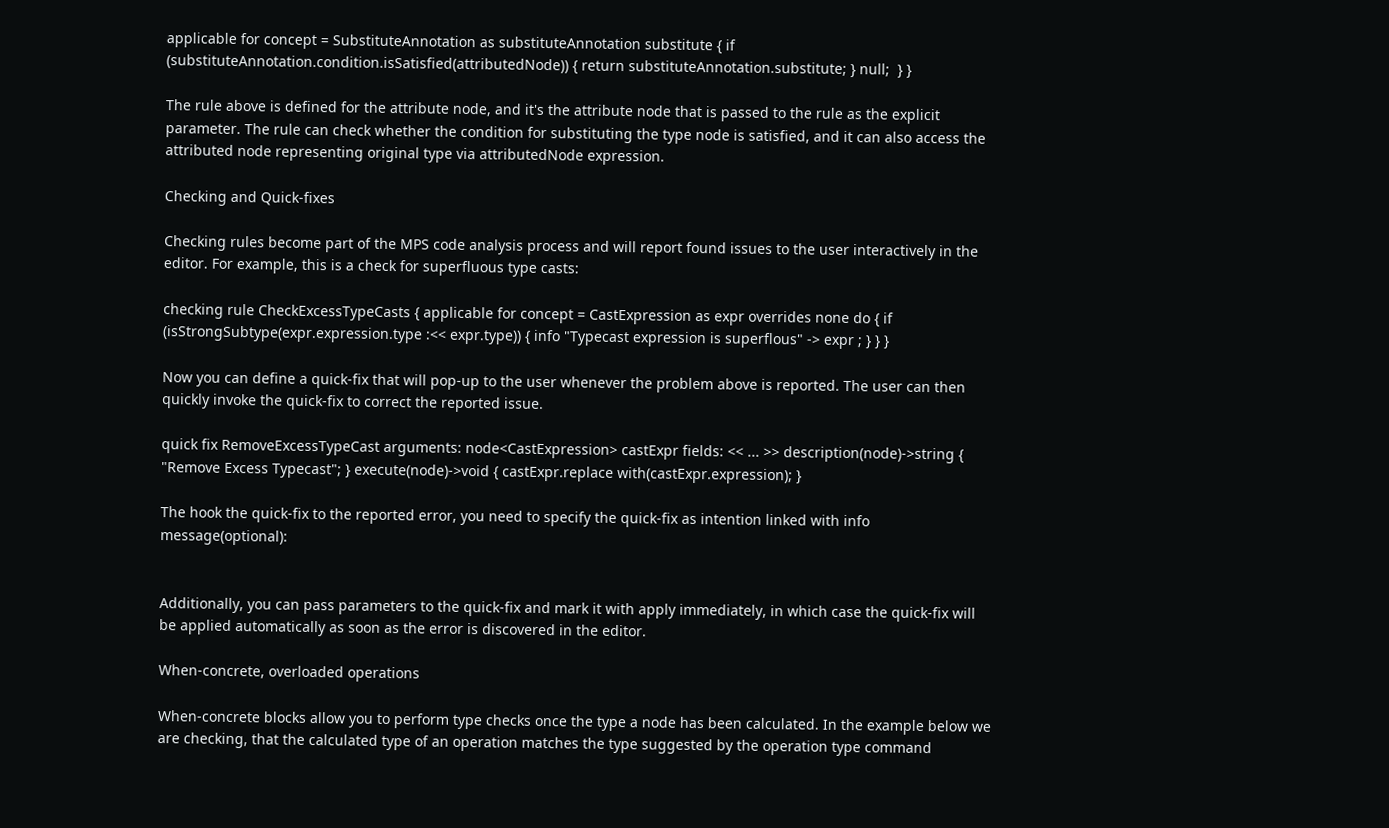applicable for concept = SubstituteAnnotation as substituteAnnotation substitute { if (substituteAnnotation.condition.isSatisfied(attributedNode)) { return substituteAnnotation.substitute; } null;  } }

The rule above is defined for the attribute node, and it's the attribute node that is passed to the rule as the explicit parameter. The rule can check whether the condition for substituting the type node is satisfied, and it can also access the attributed node representing original type via attributedNode expression.

Checking and Quick-fixes

Checking rules become part of the MPS code analysis process and will report found issues to the user interactively in the editor. For example, this is a check for superfluous type casts:

checking rule CheckExcessTypeCasts { applicable for concept = CastExpression as expr overrides none do { if (isStrongSubtype(expr.expression.type :<< expr.type)) { info "Typecast expression is superflous" -> expr ; } } }

Now you can define a quick-fix that will pop-up to the user whenever the problem above is reported. The user can then quickly invoke the quick-fix to correct the reported issue.

quick fix RemoveExcessTypeCast arguments: node<CastExpression> castExpr fields: << ... >> description(node)->string { "Remove Excess Typecast"; } execute(node)->void { castExpr.replace with(castExpr.expression); }

The hook the quick-fix to the reported error, you need to specify the quick-fix as intention linked with info message(optional):


Additionally, you can pass parameters to the quick-fix and mark it with apply immediately, in which case the quick-fix will be applied automatically as soon as the error is discovered in the editor.

When-concrete, overloaded operations

When-concrete blocks allow you to perform type checks once the type a node has been calculated. In the example below we are checking, that the calculated type of an operation matches the type suggested by the operation type command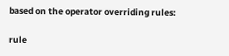based on the operator overriding rules:

rule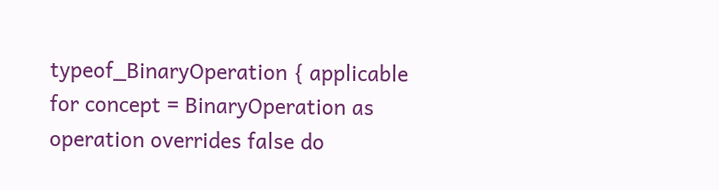typeof_BinaryOperation { applicable for concept = BinaryOperation as operation overrides false do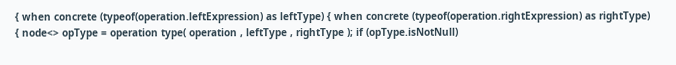{ when concrete (typeof(operation.leftExpression) as leftType) { when concrete (typeof(operation.rightExpression) as rightType) { node<> opType = operation type( operation , leftType , rightType ); if (opType.isNotNull)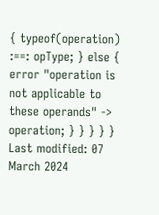{ typeof(operation) :==: opType; } else { error "operation is not applicable to these operands" -> operation; } } } } }
Last modified: 07 March 2024